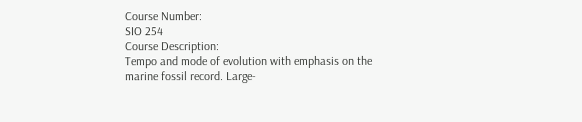Course Number:
SIO 254
Course Description:
Tempo and mode of evolution with emphasis on the marine fossil record. Large-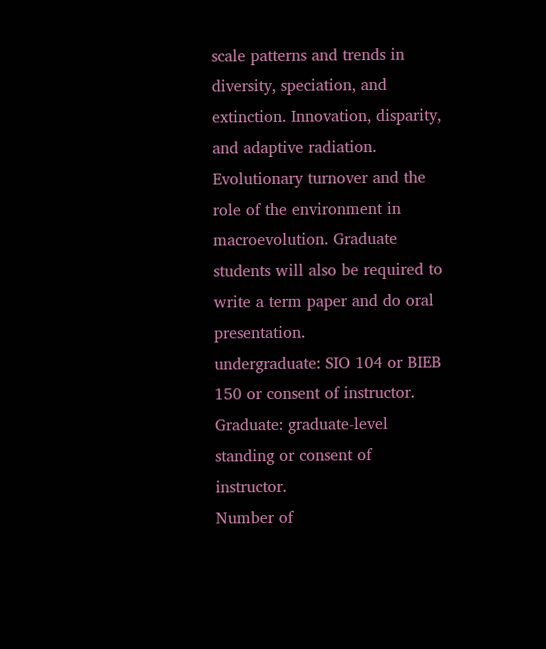scale patterns and trends in diversity, speciation, and extinction. Innovation, disparity, and adaptive radiation. Evolutionary turnover and the role of the environment in macroevolution. Graduate students will also be required to write a term paper and do oral presentation.
undergraduate: SIO 104 or BIEB 150 or consent of instructor. Graduate: graduate-level standing or consent of instructor.
Number of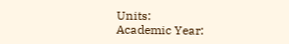Units:
Academic Year: